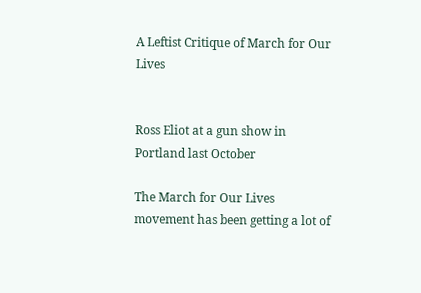A Leftist Critique of March for Our Lives


Ross Eliot at a gun show in Portland last October

The March for Our Lives movement has been getting a lot of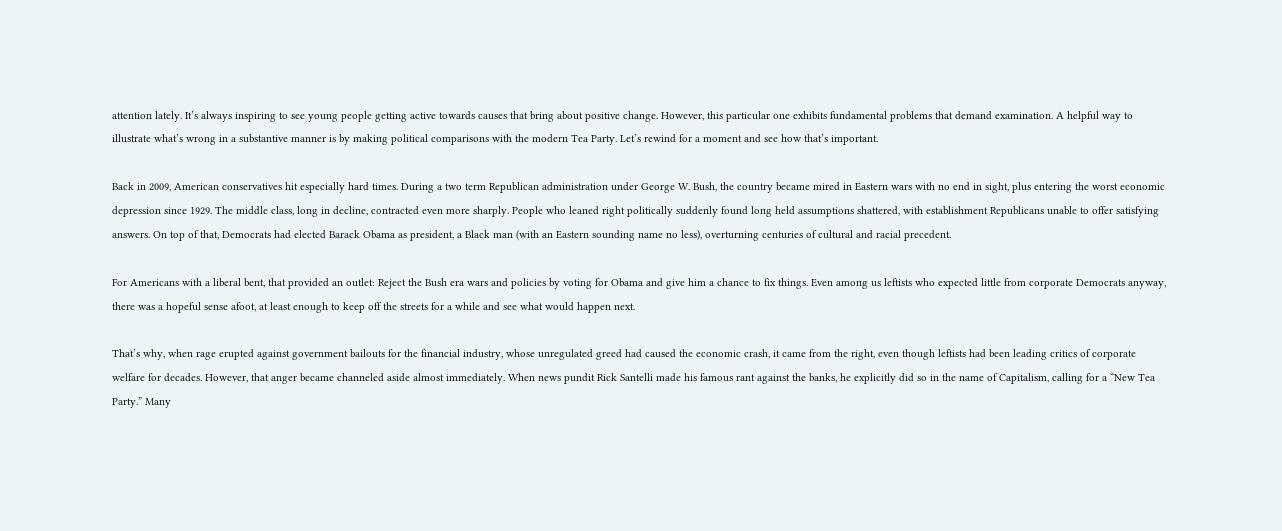attention lately. It’s always inspiring to see young people getting active towards causes that bring about positive change. However, this particular one exhibits fundamental problems that demand examination. A helpful way to illustrate what’s wrong in a substantive manner is by making political comparisons with the modern Tea Party. Let’s rewind for a moment and see how that’s important.

Back in 2009, American conservatives hit especially hard times. During a two term Republican administration under George W. Bush, the country became mired in Eastern wars with no end in sight, plus entering the worst economic depression since 1929. The middle class, long in decline, contracted even more sharply. People who leaned right politically suddenly found long held assumptions shattered, with establishment Republicans unable to offer satisfying answers. On top of that, Democrats had elected Barack Obama as president, a Black man (with an Eastern sounding name no less), overturning centuries of cultural and racial precedent.

For Americans with a liberal bent, that provided an outlet: Reject the Bush era wars and policies by voting for Obama and give him a chance to fix things. Even among us leftists who expected little from corporate Democrats anyway, there was a hopeful sense afoot, at least enough to keep off the streets for a while and see what would happen next.

That’s why, when rage erupted against government bailouts for the financial industry, whose unregulated greed had caused the economic crash, it came from the right, even though leftists had been leading critics of corporate welfare for decades. However, that anger became channeled aside almost immediately. When news pundit Rick Santelli made his famous rant against the banks, he explicitly did so in the name of Capitalism, calling for a “New Tea Party.” Many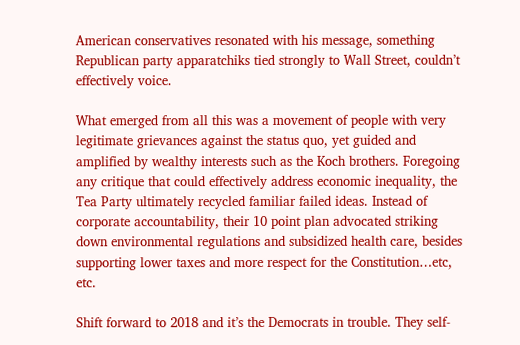American conservatives resonated with his message, something Republican party apparatchiks tied strongly to Wall Street, couldn’t effectively voice.

What emerged from all this was a movement of people with very legitimate grievances against the status quo, yet guided and amplified by wealthy interests such as the Koch brothers. Foregoing any critique that could effectively address economic inequality, the Tea Party ultimately recycled familiar failed ideas. Instead of corporate accountability, their 10 point plan advocated striking down environmental regulations and subsidized health care, besides supporting lower taxes and more respect for the Constitution…etc, etc.

Shift forward to 2018 and it’s the Democrats in trouble. They self-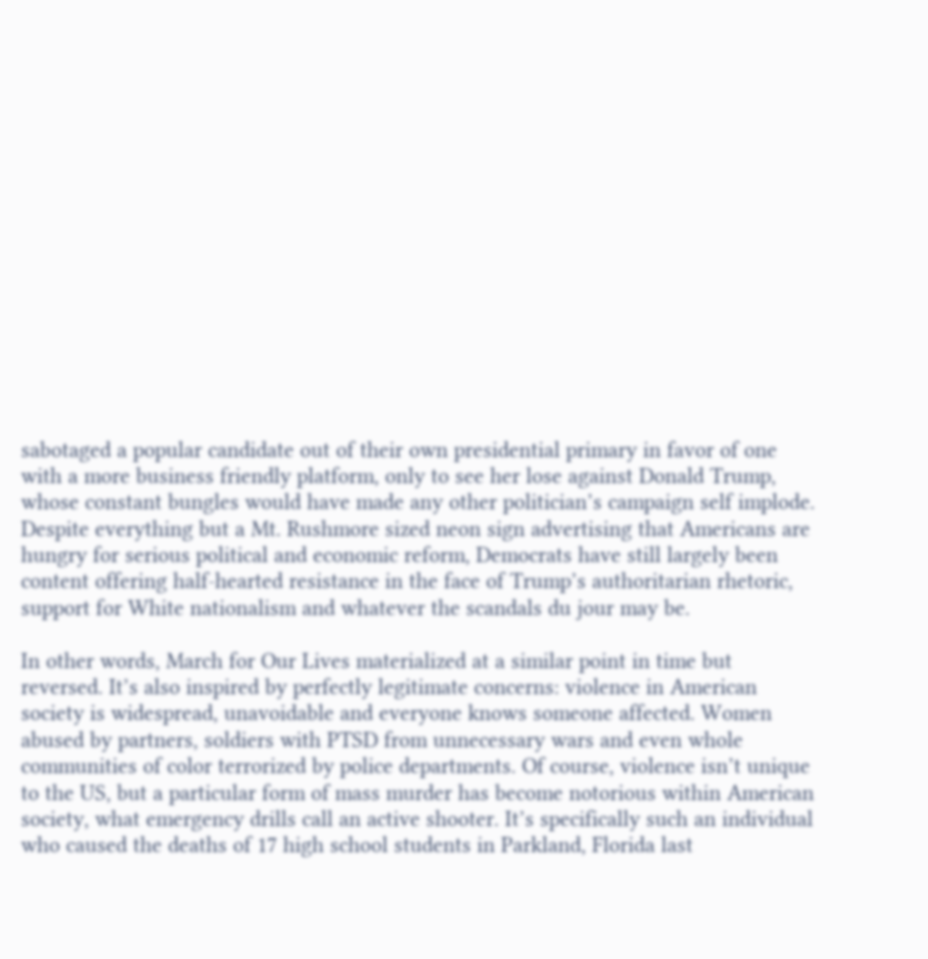sabotaged a popular candidate out of their own presidential primary in favor of one with a more business friendly platform, only to see her lose against Donald Trump, whose constant bungles would have made any other politician’s campaign self implode. Despite everything but a Mt. Rushmore sized neon sign advertising that Americans are hungry for serious political and economic reform, Democrats have still largely been content offering half-hearted resistance in the face of Trump’s authoritarian rhetoric, support for White nationalism and whatever the scandals du jour may be.

In other words, March for Our Lives materialized at a similar point in time but reversed. It’s also inspired by perfectly legitimate concerns: violence in American society is widespread, unavoidable and everyone knows someone affected. Women abused by partners, soldiers with PTSD from unnecessary wars and even whole communities of color terrorized by police departments. Of course, violence isn’t unique to the US, but a particular form of mass murder has become notorious within American society, what emergency drills call an active shooter. It’s specifically such an individual who caused the deaths of 17 high school students in Parkland, Florida last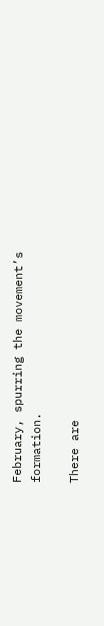February, spurring the movement’s formation.

There are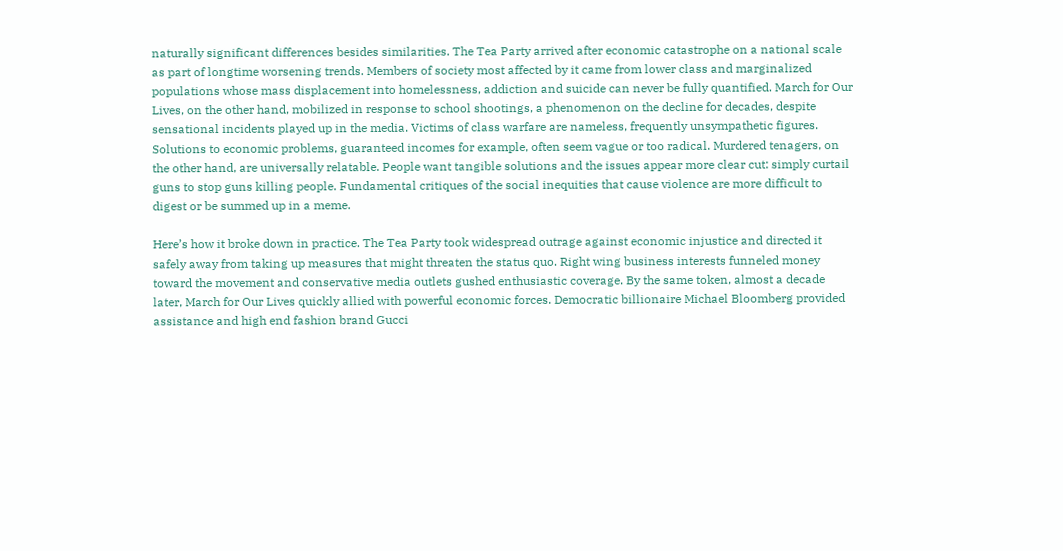naturally significant differences besides similarities. The Tea Party arrived after economic catastrophe on a national scale as part of longtime worsening trends. Members of society most affected by it came from lower class and marginalized populations whose mass displacement into homelessness, addiction and suicide can never be fully quantified. March for Our Lives, on the other hand, mobilized in response to school shootings, a phenomenon on the decline for decades, despite sensational incidents played up in the media. Victims of class warfare are nameless, frequently unsympathetic figures. Solutions to economic problems, guaranteed incomes for example, often seem vague or too radical. Murdered tenagers, on the other hand, are universally relatable. People want tangible solutions and the issues appear more clear cut: simply curtail guns to stop guns killing people. Fundamental critiques of the social inequities that cause violence are more difficult to digest or be summed up in a meme.

Here’s how it broke down in practice. The Tea Party took widespread outrage against economic injustice and directed it safely away from taking up measures that might threaten the status quo. Right wing business interests funneled money toward the movement and conservative media outlets gushed enthusiastic coverage. By the same token, almost a decade later, March for Our Lives quickly allied with powerful economic forces. Democratic billionaire Michael Bloomberg provided assistance and high end fashion brand Gucci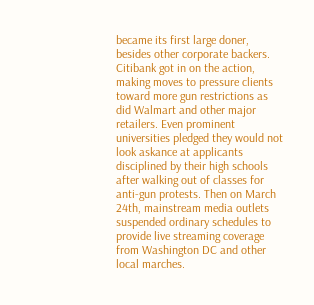became its first large doner, besides other corporate backers. Citibank got in on the action, making moves to pressure clients toward more gun restrictions as did Walmart and other major retailers. Even prominent universities pledged they would not look askance at applicants disciplined by their high schools after walking out of classes for anti-gun protests. Then on March 24th, mainstream media outlets suspended ordinary schedules to provide live streaming coverage from Washington DC and other local marches.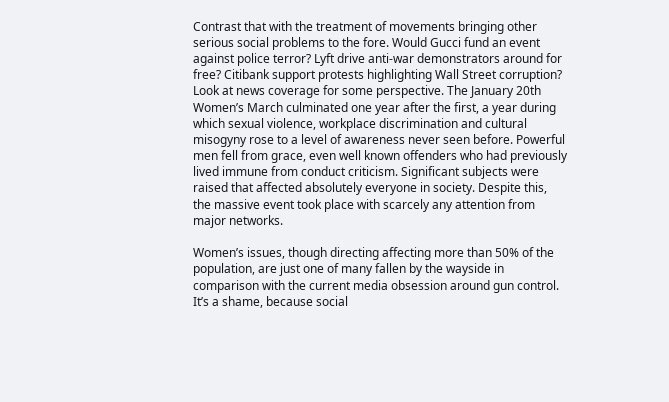Contrast that with the treatment of movements bringing other serious social problems to the fore. Would Gucci fund an event against police terror? Lyft drive anti-war demonstrators around for free? Citibank support protests highlighting Wall Street corruption? Look at news coverage for some perspective. The January 20th Women’s March culminated one year after the first, a year during which sexual violence, workplace discrimination and cultural misogyny rose to a level of awareness never seen before. Powerful men fell from grace, even well known offenders who had previously lived immune from conduct criticism. Significant subjects were raised that affected absolutely everyone in society. Despite this, the massive event took place with scarcely any attention from major networks.

Women’s issues, though directing affecting more than 50% of the population, are just one of many fallen by the wayside in comparison with the current media obsession around gun control. It’s a shame, because social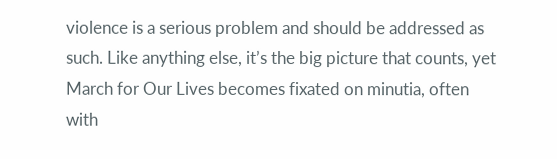violence is a serious problem and should be addressed as such. Like anything else, it’s the big picture that counts, yet March for Our Lives becomes fixated on minutia, often with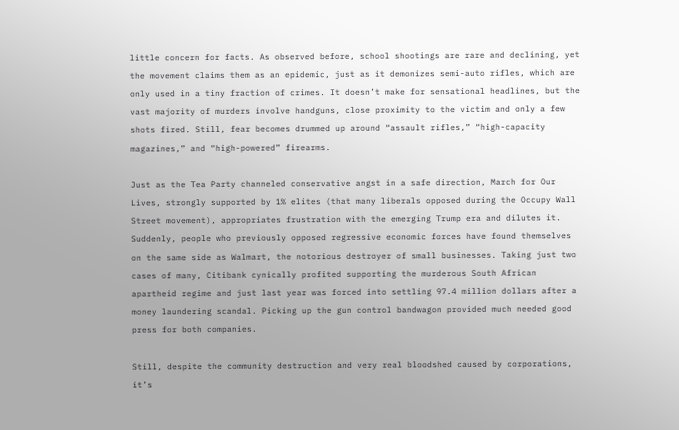little concern for facts. As observed before, school shootings are rare and declining, yet the movement claims them as an epidemic, just as it demonizes semi-auto rifles, which are only used in a tiny fraction of crimes. It doesn’t make for sensational headlines, but the vast majority of murders involve handguns, close proximity to the victim and only a few shots fired. Still, fear becomes drummed up around “assault rifles,” “high-capacity magazines,” and “high-powered” firearms.

Just as the Tea Party channeled conservative angst in a safe direction, March for Our Lives, strongly supported by 1% elites (that many liberals opposed during the Occupy Wall Street movement), appropriates frustration with the emerging Trump era and dilutes it. Suddenly, people who previously opposed regressive economic forces have found themselves on the same side as Walmart, the notorious destroyer of small businesses. Taking just two cases of many, Citibank cynically profited supporting the murderous South African apartheid regime and just last year was forced into settling 97.4 million dollars after a money laundering scandal. Picking up the gun control bandwagon provided much needed good press for both companies.

Still, despite the community destruction and very real bloodshed caused by corporations, it’s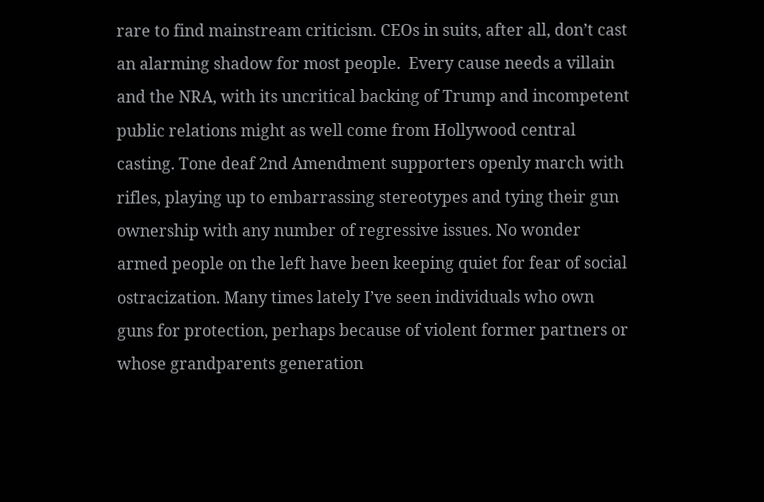rare to find mainstream criticism. CEOs in suits, after all, don’t cast an alarming shadow for most people.  Every cause needs a villain and the NRA, with its uncritical backing of Trump and incompetent public relations might as well come from Hollywood central casting. Tone deaf 2nd Amendment supporters openly march with rifles, playing up to embarrassing stereotypes and tying their gun ownership with any number of regressive issues. No wonder armed people on the left have been keeping quiet for fear of social ostracization. Many times lately I’ve seen individuals who own guns for protection, perhaps because of violent former partners or whose grandparents generation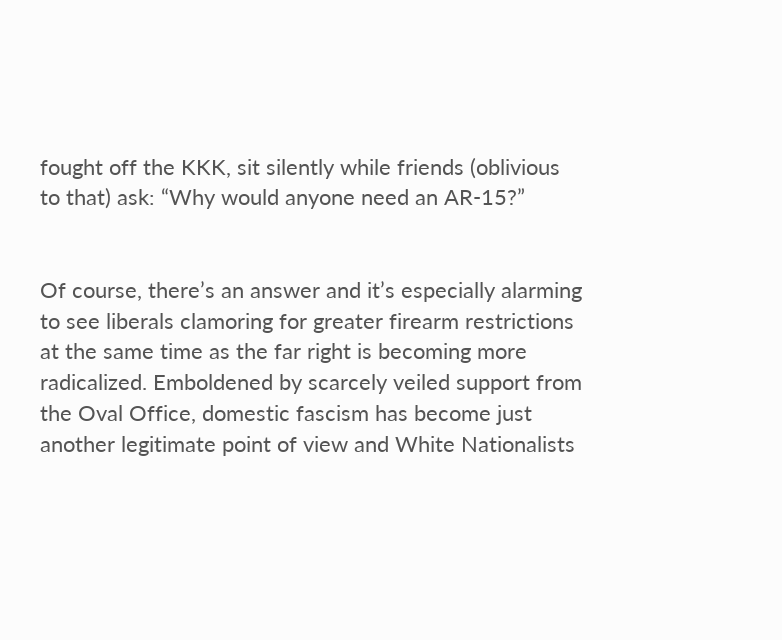fought off the KKK, sit silently while friends (oblivious to that) ask: “Why would anyone need an AR-15?”


Of course, there’s an answer and it’s especially alarming to see liberals clamoring for greater firearm restrictions at the same time as the far right is becoming more radicalized. Emboldened by scarcely veiled support from the Oval Office, domestic fascism has become just another legitimate point of view and White Nationalists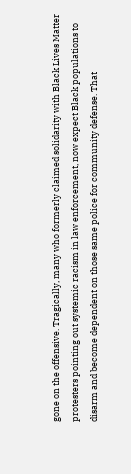gone on the offensive. Tragically, many who formerly claimed solidarity with Black Lives Matter protesters pointing out systemic racism in law enforcement, now expect Black populations to disarm and become dependent on those same police for community defense. That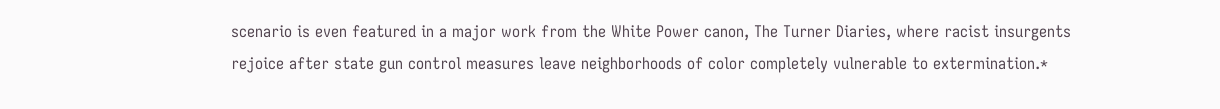scenario is even featured in a major work from the White Power canon, The Turner Diaries, where racist insurgents rejoice after state gun control measures leave neighborhoods of color completely vulnerable to extermination.*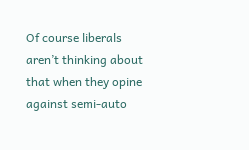Of course liberals aren’t thinking about that when they opine against semi-auto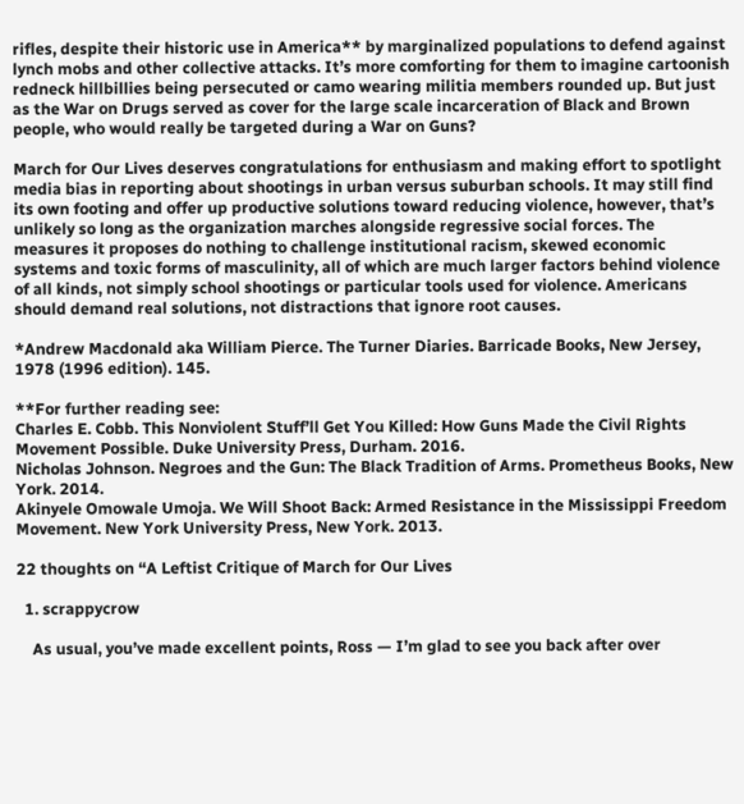rifles, despite their historic use in America** by marginalized populations to defend against lynch mobs and other collective attacks. It’s more comforting for them to imagine cartoonish redneck hillbillies being persecuted or camo wearing militia members rounded up. But just as the War on Drugs served as cover for the large scale incarceration of Black and Brown people, who would really be targeted during a War on Guns?

March for Our Lives deserves congratulations for enthusiasm and making effort to spotlight media bias in reporting about shootings in urban versus suburban schools. It may still find its own footing and offer up productive solutions toward reducing violence, however, that’s unlikely so long as the organization marches alongside regressive social forces. The measures it proposes do nothing to challenge institutional racism, skewed economic systems and toxic forms of masculinity, all of which are much larger factors behind violence of all kinds, not simply school shootings or particular tools used for violence. Americans should demand real solutions, not distractions that ignore root causes.

*Andrew Macdonald aka William Pierce. The Turner Diaries. Barricade Books, New Jersey, 1978 (1996 edition). 145.

**For further reading see:
Charles E. Cobb. This Nonviolent Stuff’ll Get You Killed: How Guns Made the Civil Rights Movement Possible. Duke University Press, Durham. 2016.
Nicholas Johnson. Negroes and the Gun: The Black Tradition of Arms. Prometheus Books, New York. 2014.
Akinyele Omowale Umoja. We Will Shoot Back: Armed Resistance in the Mississippi Freedom Movement. New York University Press, New York. 2013.

22 thoughts on “A Leftist Critique of March for Our Lives

  1. scrappycrow

    As usual, you’ve made excellent points, Ross — I’m glad to see you back after over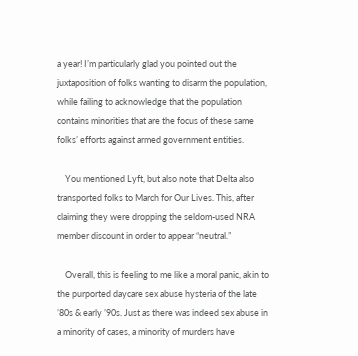a year! I’m particularly glad you pointed out the juxtaposition of folks wanting to disarm the population, while failing to acknowledge that the population contains minorities that are the focus of these same folks’ efforts against armed government entities.

    You mentioned Lyft, but also note that Delta also transported folks to March for Our Lives. This, after claiming they were dropping the seldom-used NRA member discount in order to appear “neutral.”

    Overall, this is feeling to me like a moral panic, akin to the purported daycare sex abuse hysteria of the late ’80s & early ’90s. Just as there was indeed sex abuse in a minority of cases, a minority of murders have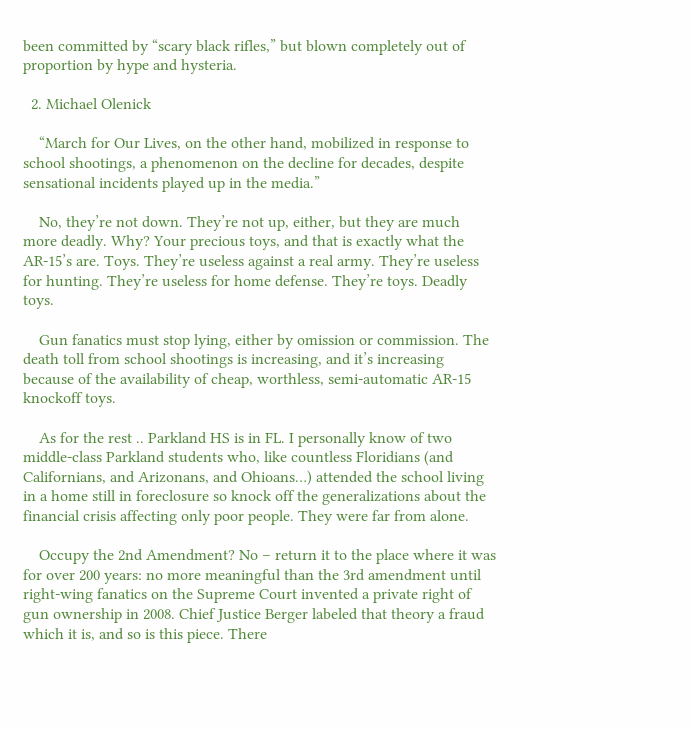been committed by “scary black rifles,” but blown completely out of proportion by hype and hysteria.

  2. Michael Olenick

    “March for Our Lives, on the other hand, mobilized in response to school shootings, a phenomenon on the decline for decades, despite sensational incidents played up in the media.”

    No, they’re not down. They’re not up, either, but they are much more deadly. Why? Your precious toys, and that is exactly what the AR-15’s are. Toys. They’re useless against a real army. They’re useless for hunting. They’re useless for home defense. They’re toys. Deadly toys.

    Gun fanatics must stop lying, either by omission or commission. The death toll from school shootings is increasing, and it’s increasing because of the availability of cheap, worthless, semi-automatic AR-15 knockoff toys.

    As for the rest .. Parkland HS is in FL. I personally know of two middle-class Parkland students who, like countless Floridians (and Californians, and Arizonans, and Ohioans…) attended the school living in a home still in foreclosure so knock off the generalizations about the financial crisis affecting only poor people. They were far from alone.

    Occupy the 2nd Amendment? No – return it to the place where it was for over 200 years: no more meaningful than the 3rd amendment until right-wing fanatics on the Supreme Court invented a private right of gun ownership in 2008. Chief Justice Berger labeled that theory a fraud which it is, and so is this piece. There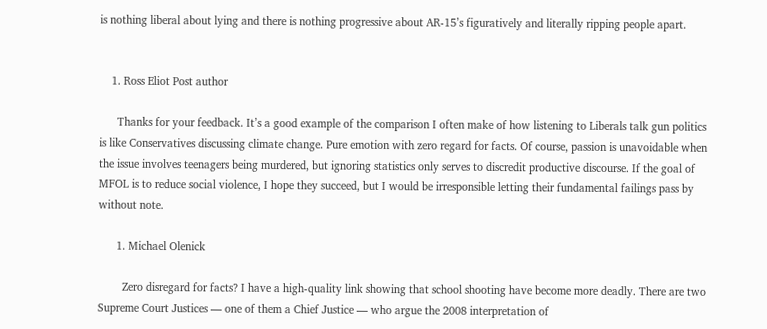is nothing liberal about lying and there is nothing progressive about AR-15’s figuratively and literally ripping people apart.


    1. Ross Eliot Post author

      Thanks for your feedback. It’s a good example of the comparison I often make of how listening to Liberals talk gun politics is like Conservatives discussing climate change. Pure emotion with zero regard for facts. Of course, passion is unavoidable when the issue involves teenagers being murdered, but ignoring statistics only serves to discredit productive discourse. If the goal of MFOL is to reduce social violence, I hope they succeed, but I would be irresponsible letting their fundamental failings pass by without note.

      1. Michael Olenick

        Zero disregard for facts? I have a high-quality link showing that school shooting have become more deadly. There are two Supreme Court Justices — one of them a Chief Justice — who argue the 2008 interpretation of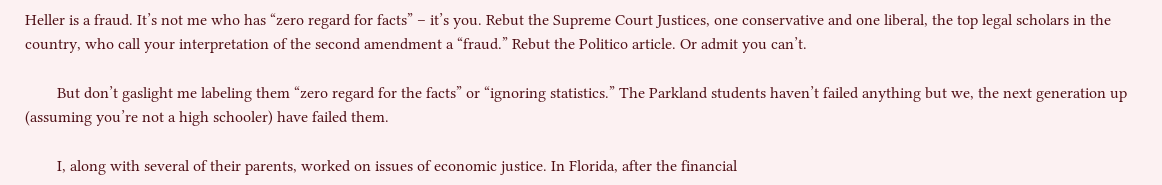Heller is a fraud. It’s not me who has “zero regard for facts” – it’s you. Rebut the Supreme Court Justices, one conservative and one liberal, the top legal scholars in the country, who call your interpretation of the second amendment a “fraud.” Rebut the Politico article. Or admit you can’t.

        But don’t gaslight me labeling them “zero regard for the facts” or “ignoring statistics.” The Parkland students haven’t failed anything but we, the next generation up (assuming you’re not a high schooler) have failed them.

        I, along with several of their parents, worked on issues of economic justice. In Florida, after the financial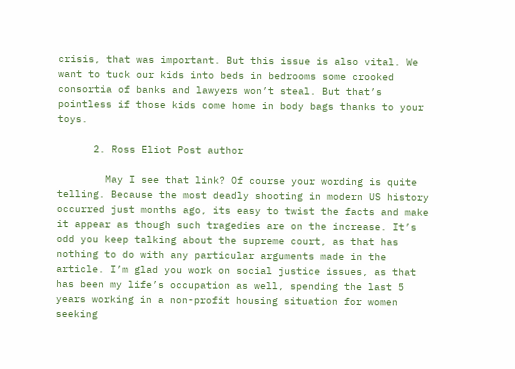crisis, that was important. But this issue is also vital. We want to tuck our kids into beds in bedrooms some crooked consortia of banks and lawyers won’t steal. But that’s pointless if those kids come home in body bags thanks to your toys.

      2. Ross Eliot Post author

        May I see that link? Of course your wording is quite telling. Because the most deadly shooting in modern US history occurred just months ago, its easy to twist the facts and make it appear as though such tragedies are on the increase. It’s odd you keep talking about the supreme court, as that has nothing to do with any particular arguments made in the article. I’m glad you work on social justice issues, as that has been my life’s occupation as well, spending the last 5 years working in a non-profit housing situation for women seeking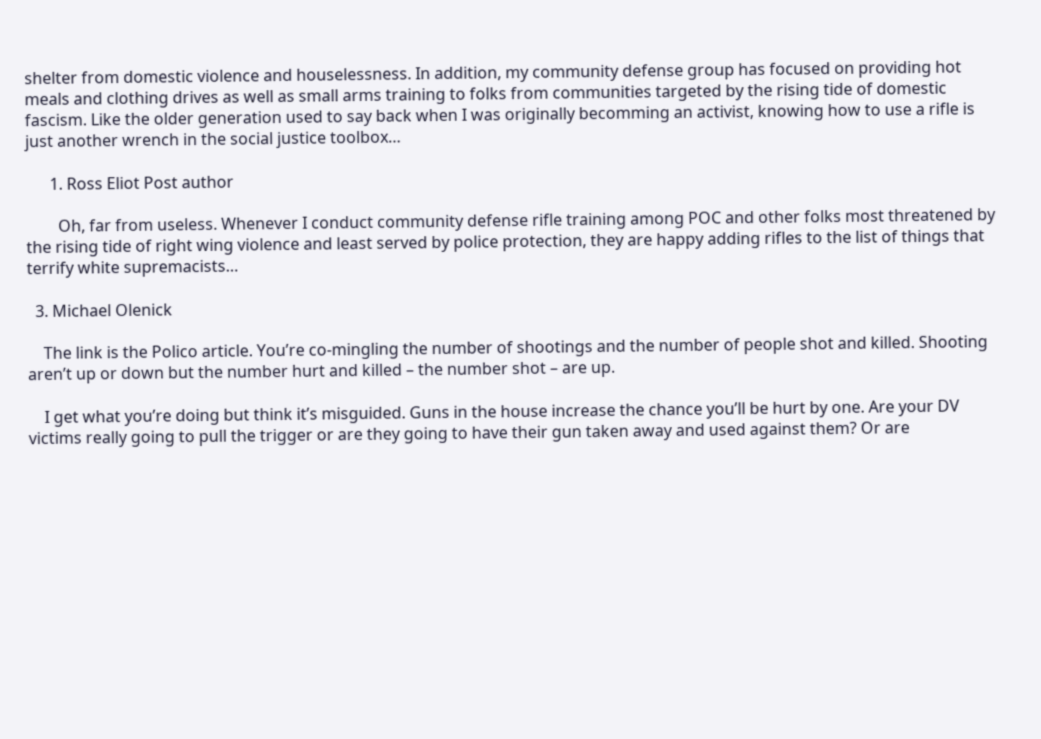shelter from domestic violence and houselessness. In addition, my community defense group has focused on providing hot meals and clothing drives as well as small arms training to folks from communities targeted by the rising tide of domestic fascism. Like the older generation used to say back when I was originally becomming an activist, knowing how to use a rifle is just another wrench in the social justice toolbox…

      1. Ross Eliot Post author

        Oh, far from useless. Whenever I conduct community defense rifle training among POC and other folks most threatened by the rising tide of right wing violence and least served by police protection, they are happy adding rifles to the list of things that terrify white supremacists…

  3. Michael Olenick

    The link is the Polico article. You’re co-mingling the number of shootings and the number of people shot and killed. Shooting aren’t up or down but the number hurt and killed – the number shot – are up.

    I get what you’re doing but think it’s misguided. Guns in the house increase the chance you’ll be hurt by one. Are your DV victims really going to pull the trigger or are they going to have their gun taken away and used against them? Or are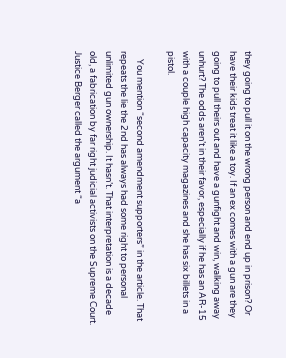they going to pull it on the wrong person and end up in prison? Or have their kids treat it like a toy. If an ex comes with a gun are they going to pull theirs out and have a gunfight and win, walking away unhurt? The odds aren’t in their favor, especially if he has an AR-15 with a couple high capacity magazines and she has six billets in a pistol.

    You mention “second amendment supporters” in the article. That repeats the lie the 2nd has always had some right to personal unlimited gun ownership. It hasn’t. That interpretation is a decade old, a fabrication by far right judicial activists on the Supreme Court. Justice Berger called the argument “a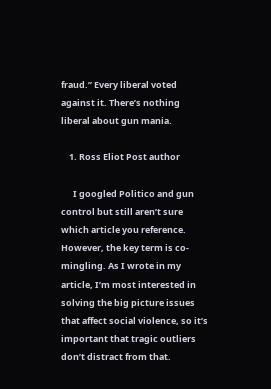fraud.” Every liberal voted against it. There’s nothing liberal about gun mania.

    1. Ross Eliot Post author

      I googled Politico and gun control but still aren’t sure which article you reference. However, the key term is co-mingling. As I wrote in my article, I’m most interested in solving the big picture issues that affect social violence, so it’s important that tragic outliers don’t distract from that.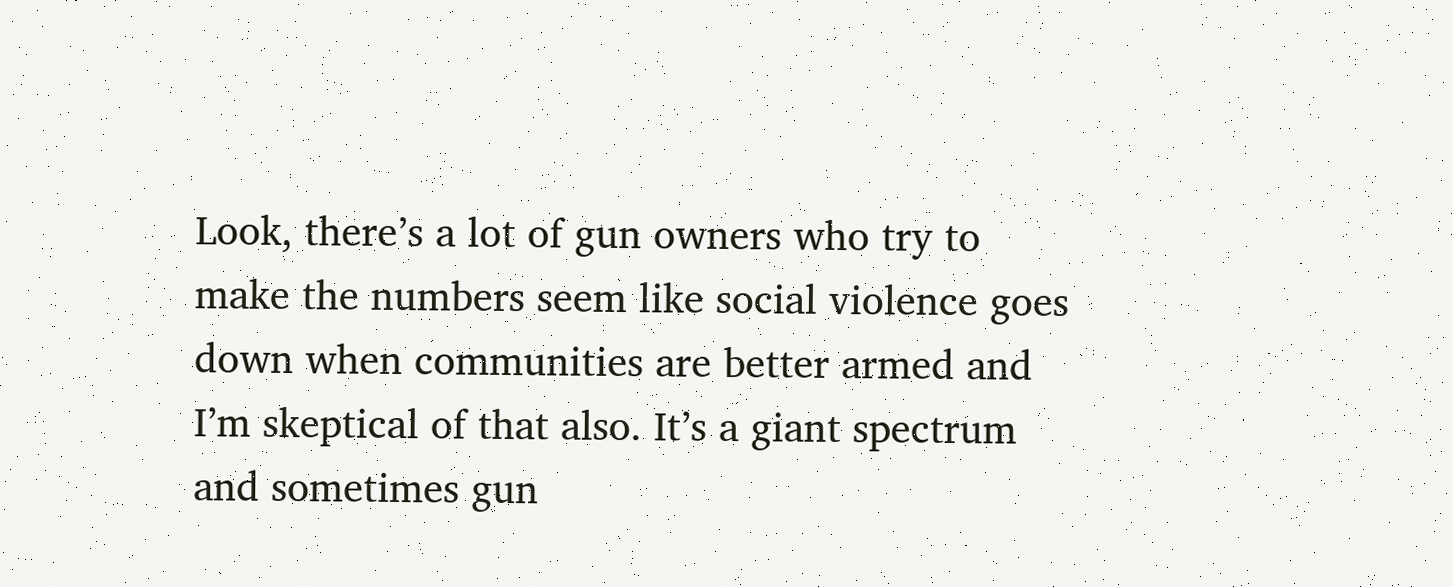Look, there’s a lot of gun owners who try to make the numbers seem like social violence goes down when communities are better armed and I’m skeptical of that also. It’s a giant spectrum and sometimes gun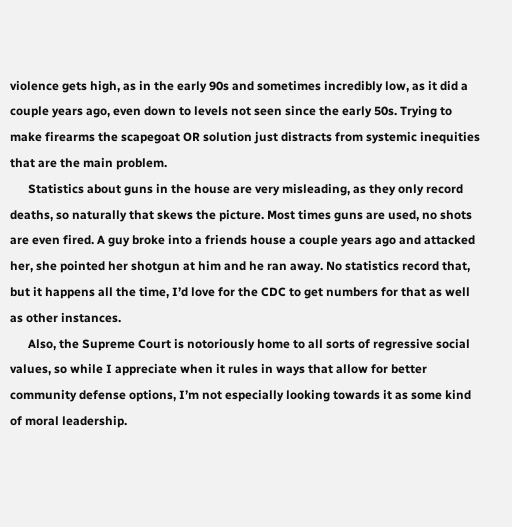violence gets high, as in the early 90s and sometimes incredibly low, as it did a couple years ago, even down to levels not seen since the early 50s. Trying to make firearms the scapegoat OR solution just distracts from systemic inequities that are the main problem.
      Statistics about guns in the house are very misleading, as they only record deaths, so naturally that skews the picture. Most times guns are used, no shots are even fired. A guy broke into a friends house a couple years ago and attacked her, she pointed her shotgun at him and he ran away. No statistics record that, but it happens all the time, I’d love for the CDC to get numbers for that as well as other instances.
      Also, the Supreme Court is notoriously home to all sorts of regressive social values, so while I appreciate when it rules in ways that allow for better community defense options, I’m not especially looking towards it as some kind of moral leadership.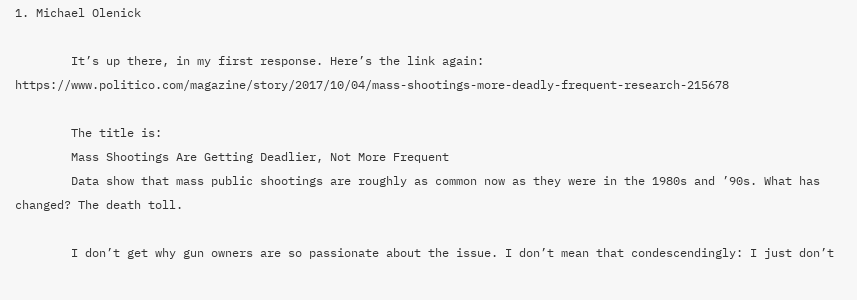1. Michael Olenick

        It’s up there, in my first response. Here’s the link again: https://www.politico.com/magazine/story/2017/10/04/mass-shootings-more-deadly-frequent-research-215678

        The title is:
        Mass Shootings Are Getting Deadlier, Not More Frequent
        Data show that mass public shootings are roughly as common now as they were in the 1980s and ’90s. What has changed? The death toll.

        I don’t get why gun owners are so passionate about the issue. I don’t mean that condescendingly: I just don’t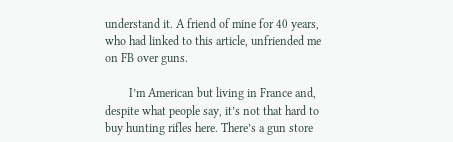understand it. A friend of mine for 40 years, who had linked to this article, unfriended me on FB over guns.

        I’m American but living in France and, despite what people say, it’s not that hard to buy hunting rifles here. There’s a gun store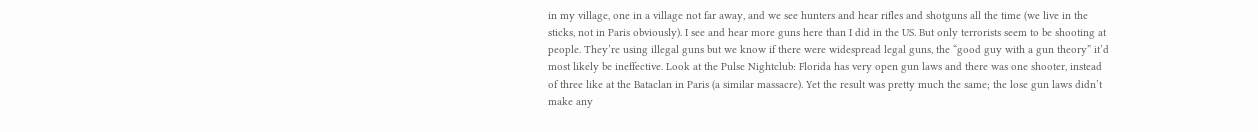in my village, one in a village not far away, and we see hunters and hear rifles and shotguns all the time (we live in the sticks, not in Paris obviously). I see and hear more guns here than I did in the US. But only terrorists seem to be shooting at people. They’re using illegal guns but we know if there were widespread legal guns, the “good guy with a gun theory” it’d most likely be ineffective. Look at the Pulse Nightclub: Florida has very open gun laws and there was one shooter, instead of three like at the Bataclan in Paris (a similar massacre). Yet the result was pretty much the same; the lose gun laws didn’t make any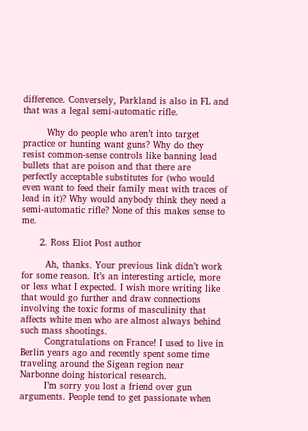difference. Conversely, Parkland is also in FL and that was a legal semi-automatic rifle.

        Why do people who aren’t into target practice or hunting want guns? Why do they resist common-sense controls like banning lead bullets that are poison and that there are perfectly acceptable substitutes for (who would even want to feed their family meat with traces of lead in it)? Why would anybody think they need a semi-automatic rifle? None of this makes sense to me.

      2. Ross Eliot Post author

        Ah, thanks. Your previous link didn’t work for some reason. It’s an interesting article, more or less what I expected. I wish more writing like that would go further and draw connections involving the toxic forms of masculinity that affects white men who are almost always behind such mass shootings.
        Congratulations on France! I used to live in Berlin years ago and recently spent some time traveling around the Sigean region near Narbonne doing historical research.
        I’m sorry you lost a friend over gun arguments. People tend to get passionate when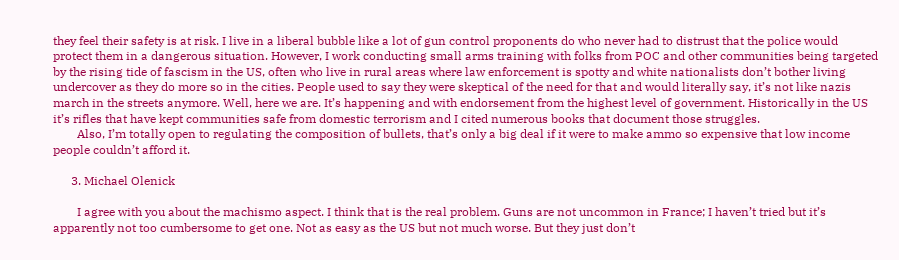they feel their safety is at risk. I live in a liberal bubble like a lot of gun control proponents do who never had to distrust that the police would protect them in a dangerous situation. However, I work conducting small arms training with folks from POC and other communities being targeted by the rising tide of fascism in the US, often who live in rural areas where law enforcement is spotty and white nationalists don’t bother living undercover as they do more so in the cities. People used to say they were skeptical of the need for that and would literally say, it’s not like nazis march in the streets anymore. Well, here we are. It’s happening and with endorsement from the highest level of government. Historically in the US it’s rifles that have kept communities safe from domestic terrorism and I cited numerous books that document those struggles.
        Also, I’m totally open to regulating the composition of bullets, that’s only a big deal if it were to make ammo so expensive that low income people couldn’t afford it.

      3. Michael Olenick

        I agree with you about the machismo aspect. I think that is the real problem. Guns are not uncommon in France; I haven’t tried but it’s apparently not too cumbersome to get one. Not as easy as the US but not much worse. But they just don’t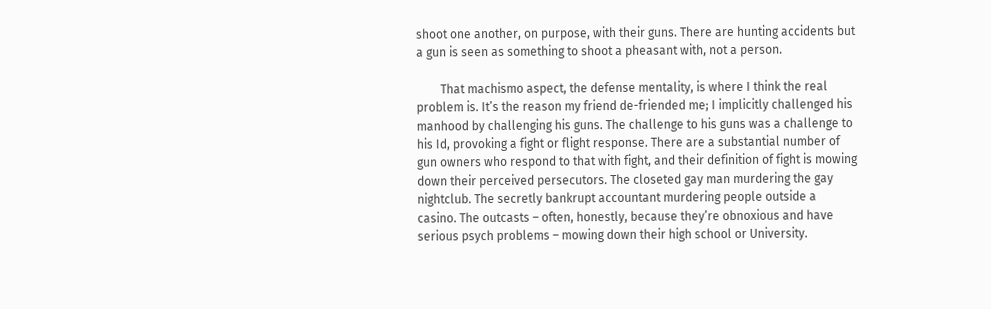shoot one another, on purpose, with their guns. There are hunting accidents but a gun is seen as something to shoot a pheasant with, not a person.

        That machismo aspect, the defense mentality, is where I think the real problem is. It’s the reason my friend de-friended me; I implicitly challenged his manhood by challenging his guns. The challenge to his guns was a challenge to his Id, provoking a fight or flight response. There are a substantial number of gun owners who respond to that with fight, and their definition of fight is mowing down their perceived persecutors. The closeted gay man murdering the gay nightclub. The secretly bankrupt accountant murdering people outside a casino. The outcasts – often, honestly, because they’re obnoxious and have serious psych problems – mowing down their high school or University.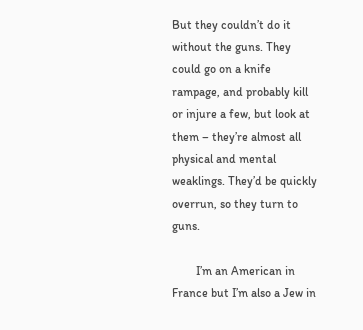But they couldn’t do it without the guns. They could go on a knife rampage, and probably kill or injure a few, but look at them – they’re almost all physical and mental weaklings. They’d be quickly overrun, so they turn to guns.

        I’m an American in France but I’m also a Jew in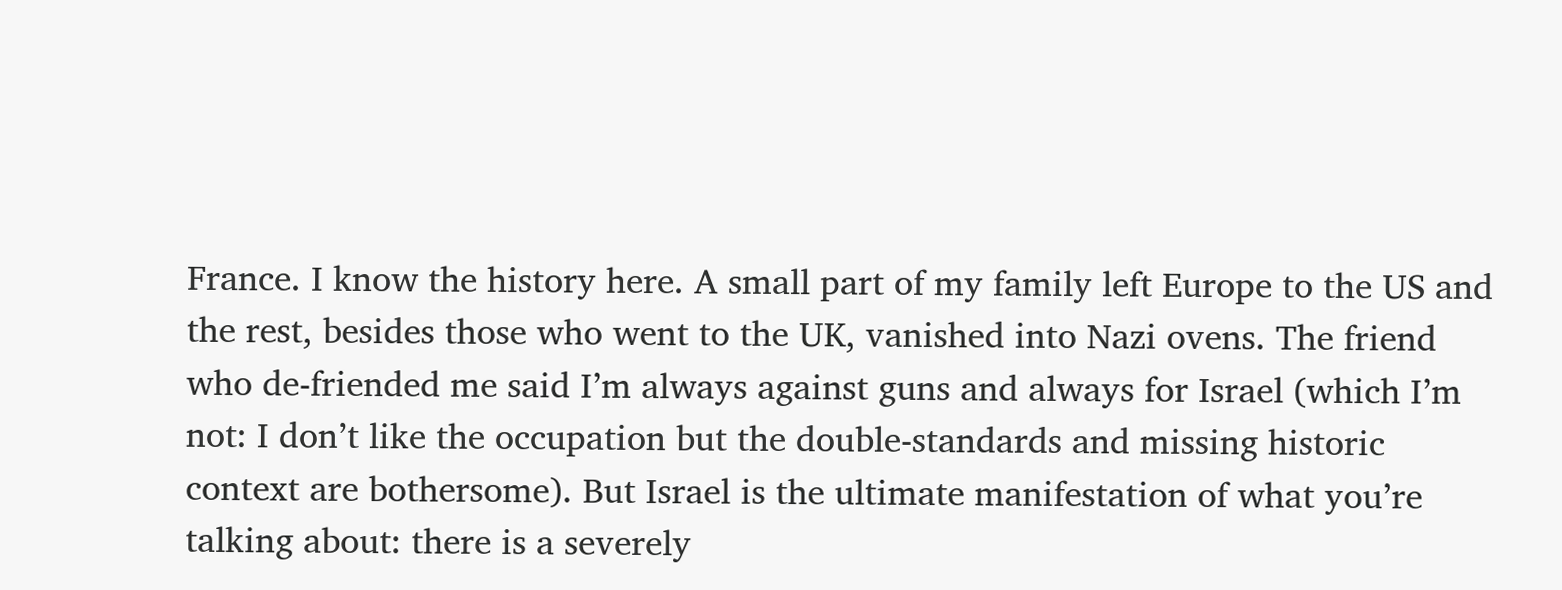France. I know the history here. A small part of my family left Europe to the US and the rest, besides those who went to the UK, vanished into Nazi ovens. The friend who de-friended me said I’m always against guns and always for Israel (which I’m not: I don’t like the occupation but the double-standards and missing historic context are bothersome). But Israel is the ultimate manifestation of what you’re talking about: there is a severely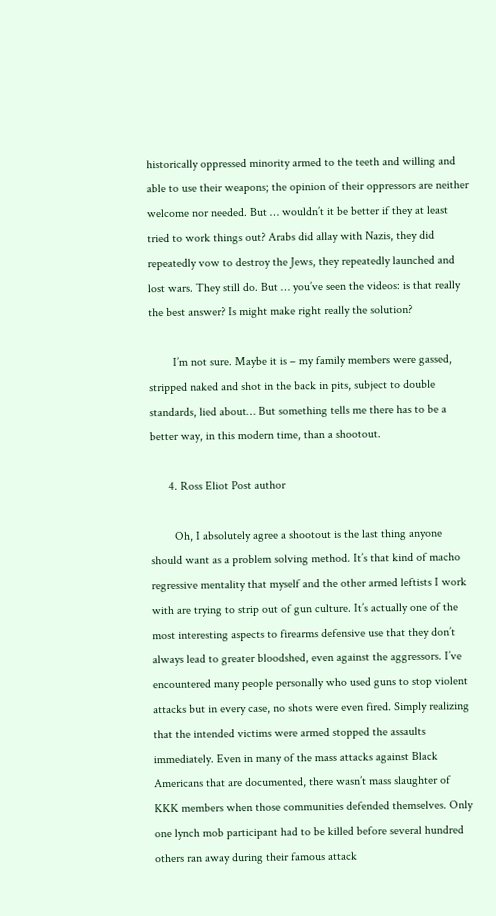historically oppressed minority armed to the teeth and willing and able to use their weapons; the opinion of their oppressors are neither welcome nor needed. But … wouldn’t it be better if they at least tried to work things out? Arabs did allay with Nazis, they did repeatedly vow to destroy the Jews, they repeatedly launched and lost wars. They still do. But … you’ve seen the videos: is that really the best answer? Is might make right really the solution?

        I’m not sure. Maybe it is – my family members were gassed, stripped naked and shot in the back in pits, subject to double standards, lied about… But something tells me there has to be a better way, in this modern time, than a shootout.

      4. Ross Eliot Post author

        Oh, I absolutely agree a shootout is the last thing anyone should want as a problem solving method. It’s that kind of macho regressive mentality that myself and the other armed leftists I work with are trying to strip out of gun culture. It’s actually one of the most interesting aspects to firearms defensive use that they don’t always lead to greater bloodshed, even against the aggressors. I’ve encountered many people personally who used guns to stop violent attacks but in every case, no shots were even fired. Simply realizing that the intended victims were armed stopped the assaults immediately. Even in many of the mass attacks against Black Americans that are documented, there wasn’t mass slaughter of KKK members when those communities defended themselves. Only one lynch mob participant had to be killed before several hundred others ran away during their famous attack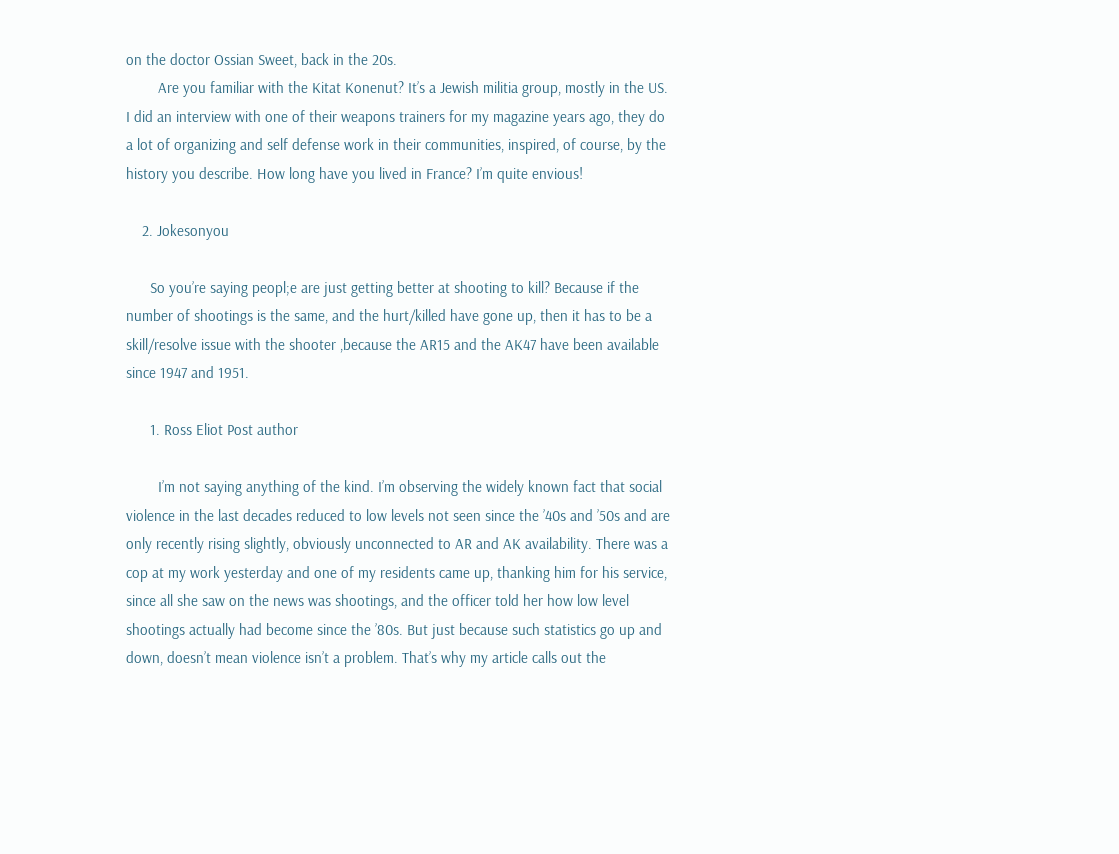on the doctor Ossian Sweet, back in the 20s.
        Are you familiar with the Kitat Konenut? It’s a Jewish militia group, mostly in the US. I did an interview with one of their weapons trainers for my magazine years ago, they do a lot of organizing and self defense work in their communities, inspired, of course, by the history you describe. How long have you lived in France? I’m quite envious!

    2. Jokesonyou

      So you’re saying peopl;e are just getting better at shooting to kill? Because if the number of shootings is the same, and the hurt/killed have gone up, then it has to be a skill/resolve issue with the shooter ,because the AR15 and the AK47 have been available since 1947 and 1951.

      1. Ross Eliot Post author

        I’m not saying anything of the kind. I’m observing the widely known fact that social violence in the last decades reduced to low levels not seen since the ’40s and ’50s and are only recently rising slightly, obviously unconnected to AR and AK availability. There was a cop at my work yesterday and one of my residents came up, thanking him for his service, since all she saw on the news was shootings, and the officer told her how low level shootings actually had become since the ’80s. But just because such statistics go up and down, doesn’t mean violence isn’t a problem. That’s why my article calls out the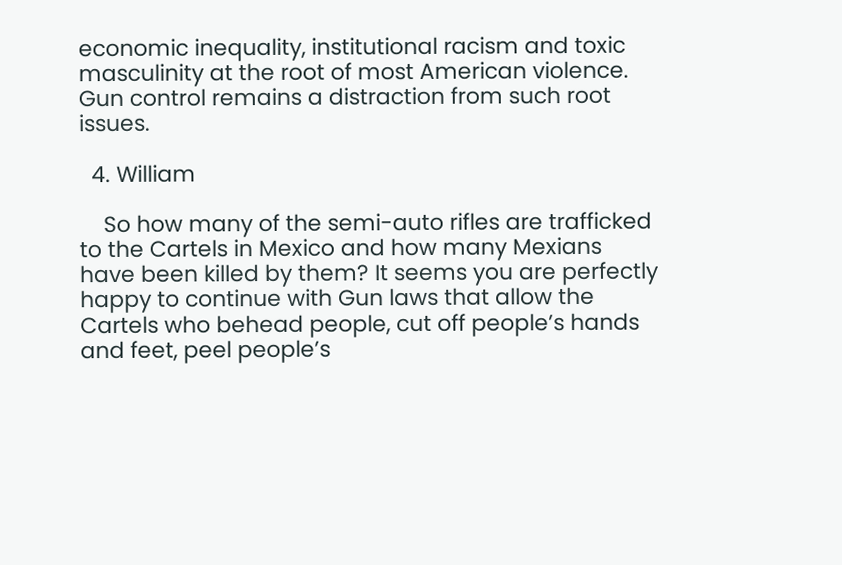economic inequality, institutional racism and toxic masculinity at the root of most American violence. Gun control remains a distraction from such root issues.

  4. William

    So how many of the semi-auto rifles are trafficked to the Cartels in Mexico and how many Mexians have been killed by them? It seems you are perfectly happy to continue with Gun laws that allow the Cartels who behead people, cut off people’s hands and feet, peel people’s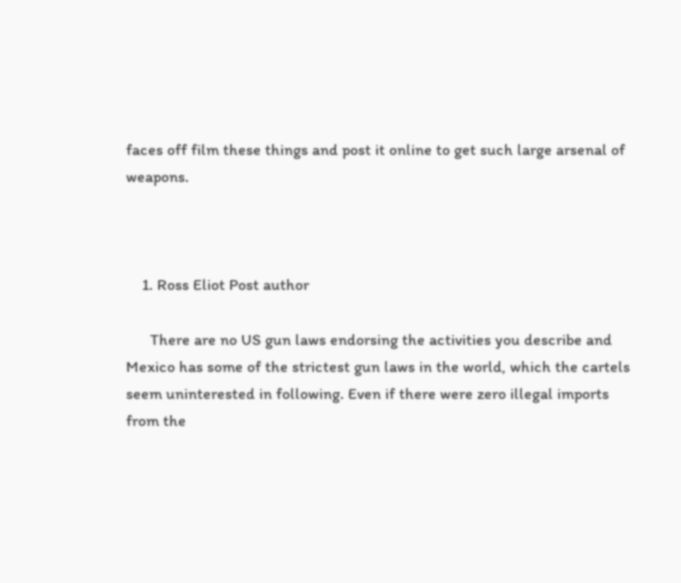faces off film these things and post it online to get such large arsenal of weapons.



    1. Ross Eliot Post author

      There are no US gun laws endorsing the activities you describe and Mexico has some of the strictest gun laws in the world, which the cartels seem uninterested in following. Even if there were zero illegal imports from the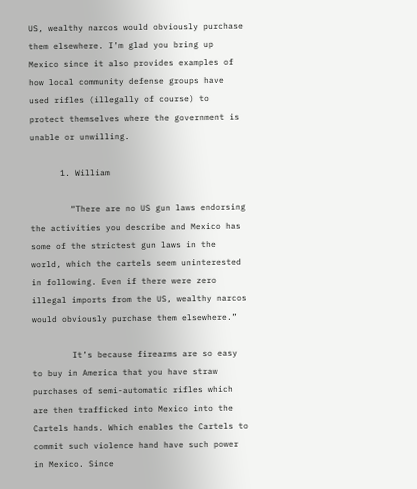US, wealthy narcos would obviously purchase them elsewhere. I’m glad you bring up Mexico since it also provides examples of how local community defense groups have used rifles (illegally of course) to protect themselves where the government is unable or unwilling.

      1. William

        “There are no US gun laws endorsing the activities you describe and Mexico has some of the strictest gun laws in the world, which the cartels seem uninterested in following. Even if there were zero illegal imports from the US, wealthy narcos would obviously purchase them elsewhere.”

        It’s because firearms are so easy to buy in America that you have straw purchases of semi-automatic rifles which are then trafficked into Mexico into the Cartels hands. Which enables the Cartels to commit such violence hand have such power in Mexico. Since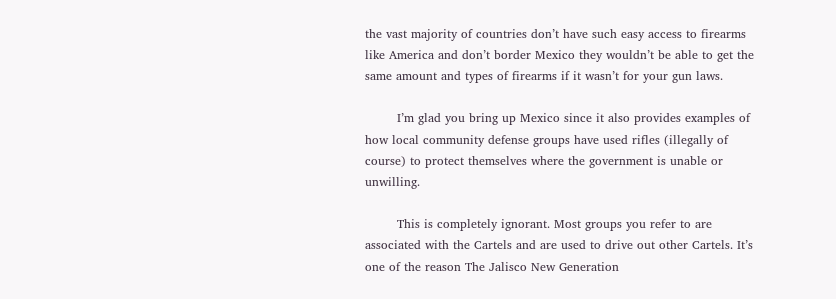the vast majority of countries don’t have such easy access to firearms like America and don’t border Mexico they wouldn’t be able to get the same amount and types of firearms if it wasn’t for your gun laws.

        I’m glad you bring up Mexico since it also provides examples of how local community defense groups have used rifles (illegally of course) to protect themselves where the government is unable or unwilling.

        This is completely ignorant. Most groups you refer to are associated with the Cartels and are used to drive out other Cartels. It’s one of the reason The Jalisco New Generation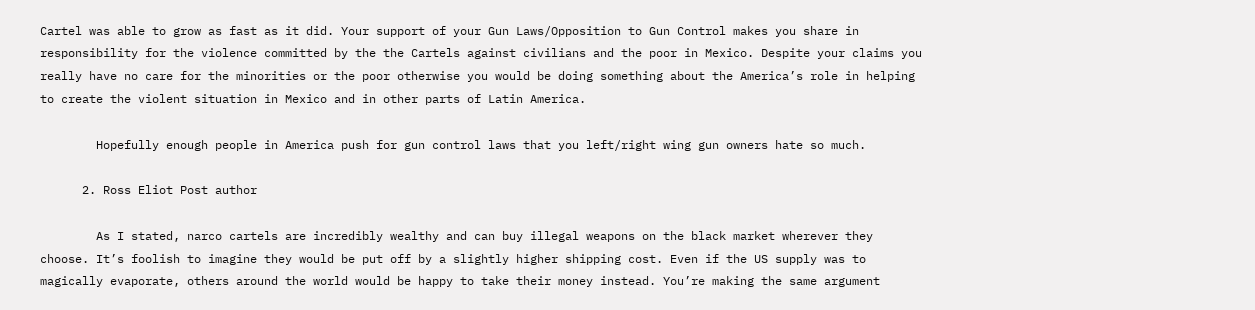Cartel was able to grow as fast as it did. Your support of your Gun Laws/Opposition to Gun Control makes you share in responsibility for the violence committed by the the Cartels against civilians and the poor in Mexico. Despite your claims you really have no care for the minorities or the poor otherwise you would be doing something about the America’s role in helping to create the violent situation in Mexico and in other parts of Latin America.

        Hopefully enough people in America push for gun control laws that you left/right wing gun owners hate so much.

      2. Ross Eliot Post author

        As I stated, narco cartels are incredibly wealthy and can buy illegal weapons on the black market wherever they choose. It’s foolish to imagine they would be put off by a slightly higher shipping cost. Even if the US supply was to magically evaporate, others around the world would be happy to take their money instead. You’re making the same argument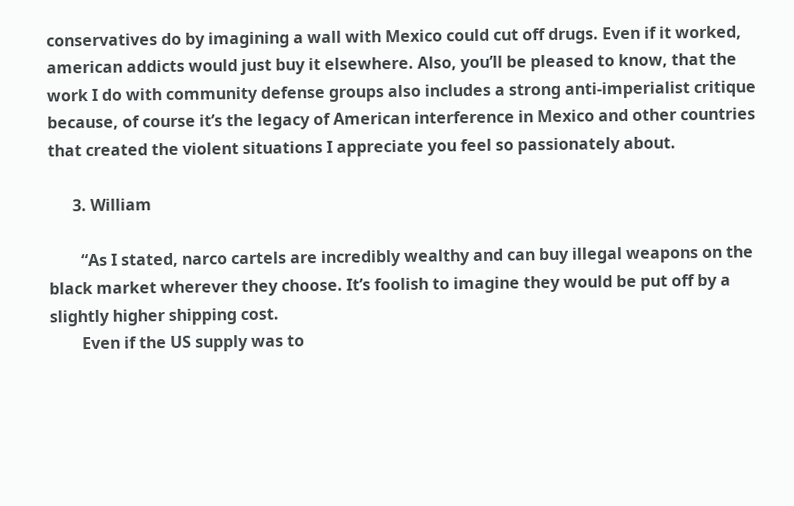conservatives do by imagining a wall with Mexico could cut off drugs. Even if it worked, american addicts would just buy it elsewhere. Also, you’ll be pleased to know, that the work I do with community defense groups also includes a strong anti-imperialist critique because, of course it’s the legacy of American interference in Mexico and other countries that created the violent situations I appreciate you feel so passionately about.

      3. William

        “As I stated, narco cartels are incredibly wealthy and can buy illegal weapons on the black market wherever they choose. It’s foolish to imagine they would be put off by a slightly higher shipping cost.
        Even if the US supply was to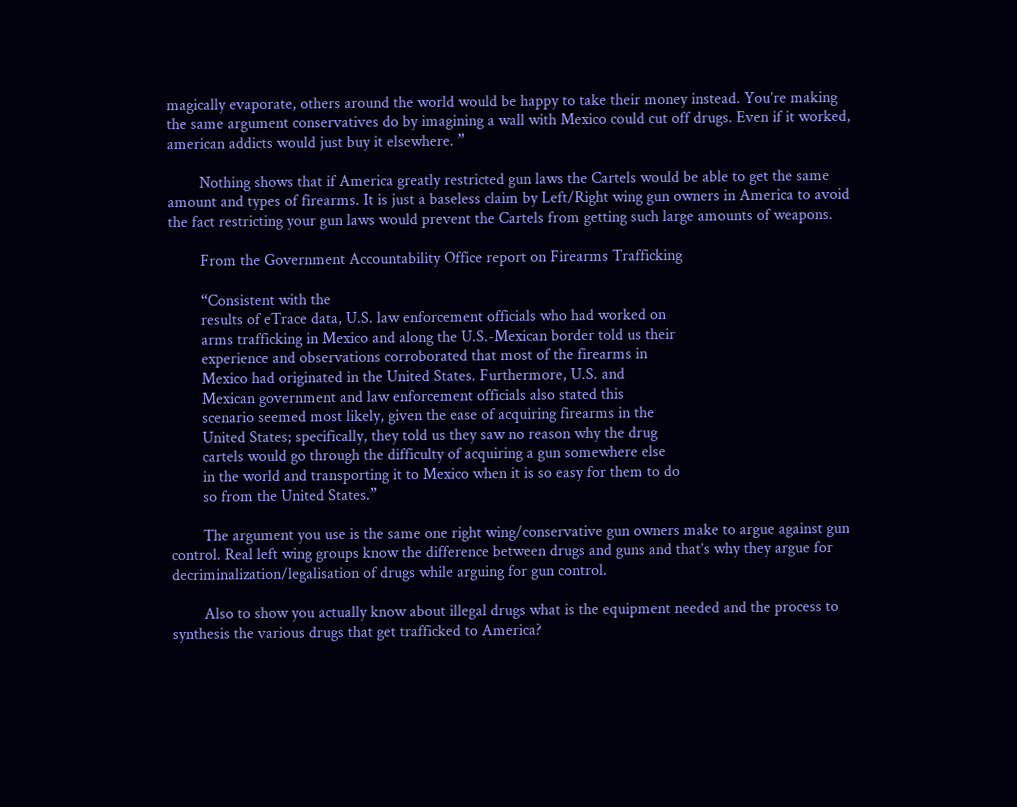magically evaporate, others around the world would be happy to take their money instead. You’re making the same argument conservatives do by imagining a wall with Mexico could cut off drugs. Even if it worked, american addicts would just buy it elsewhere. ”

        Nothing shows that if America greatly restricted gun laws the Cartels would be able to get the same amount and types of firearms. It is just a baseless claim by Left/Right wing gun owners in America to avoid the fact restricting your gun laws would prevent the Cartels from getting such large amounts of weapons.

        From the Government Accountability Office report on Firearms Trafficking

        “Consistent with the
        results of eTrace data, U.S. law enforcement officials who had worked on
        arms trafficking in Mexico and along the U.S.-Mexican border told us their
        experience and observations corroborated that most of the firearms in
        Mexico had originated in the United States. Furthermore, U.S. and
        Mexican government and law enforcement officials also stated this
        scenario seemed most likely, given the ease of acquiring firearms in the
        United States; specifically, they told us they saw no reason why the drug
        cartels would go through the difficulty of acquiring a gun somewhere else
        in the world and transporting it to Mexico when it is so easy for them to do
        so from the United States.”

        The argument you use is the same one right wing/conservative gun owners make to argue against gun control. Real left wing groups know the difference between drugs and guns and that’s why they argue for decriminalization/legalisation of drugs while arguing for gun control.

        Also to show you actually know about illegal drugs what is the equipment needed and the process to synthesis the various drugs that get trafficked to America?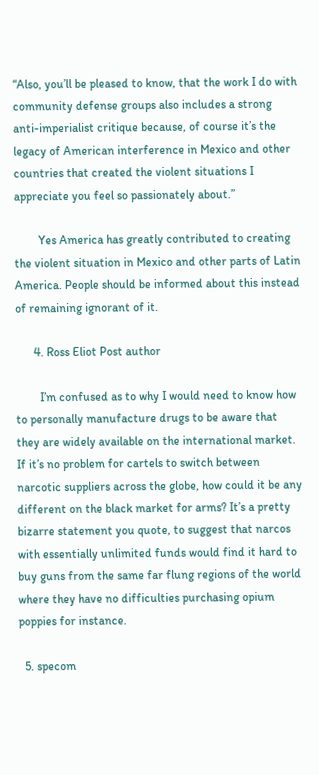“Also, you’ll be pleased to know, that the work I do with community defense groups also includes a strong anti-imperialist critique because, of course it’s the legacy of American interference in Mexico and other countries that created the violent situations I appreciate you feel so passionately about.”

        Yes America has greatly contributed to creating the violent situation in Mexico and other parts of Latin America. People should be informed about this instead of remaining ignorant of it.

      4. Ross Eliot Post author

        I’m confused as to why I would need to know how to personally manufacture drugs to be aware that they are widely available on the international market. If it’s no problem for cartels to switch between narcotic suppliers across the globe, how could it be any different on the black market for arms? It’s a pretty bizarre statement you quote, to suggest that narcos with essentially unlimited funds would find it hard to buy guns from the same far flung regions of the world where they have no difficulties purchasing opium poppies for instance.

  5. specom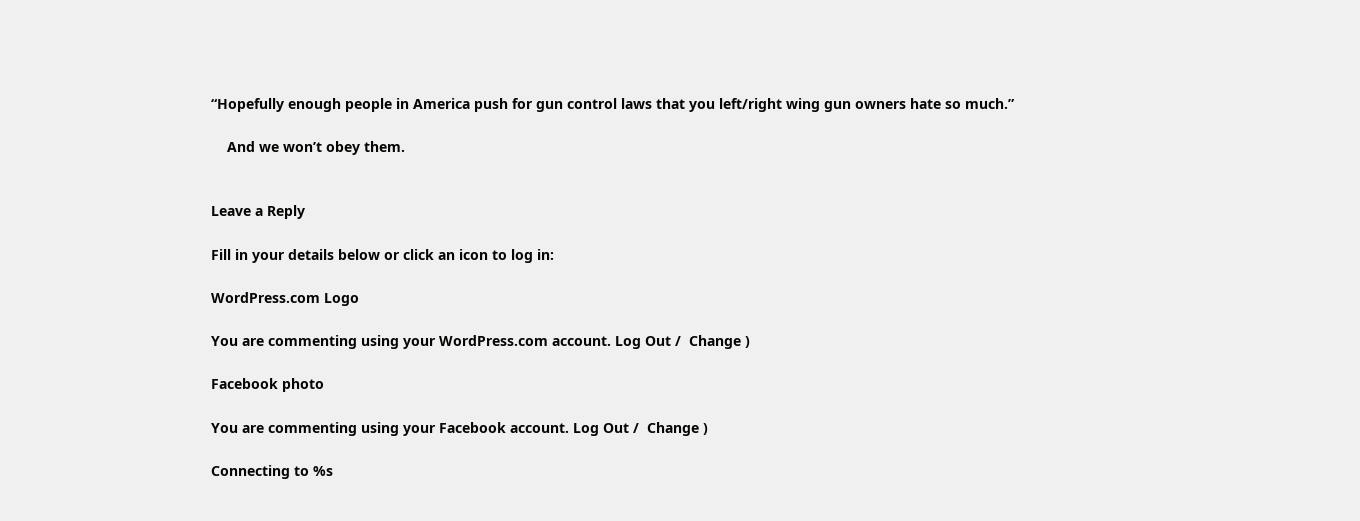“Hopefully enough people in America push for gun control laws that you left/right wing gun owners hate so much.”

    And we won’t obey them.


Leave a Reply

Fill in your details below or click an icon to log in:

WordPress.com Logo

You are commenting using your WordPress.com account. Log Out /  Change )

Facebook photo

You are commenting using your Facebook account. Log Out /  Change )

Connecting to %s